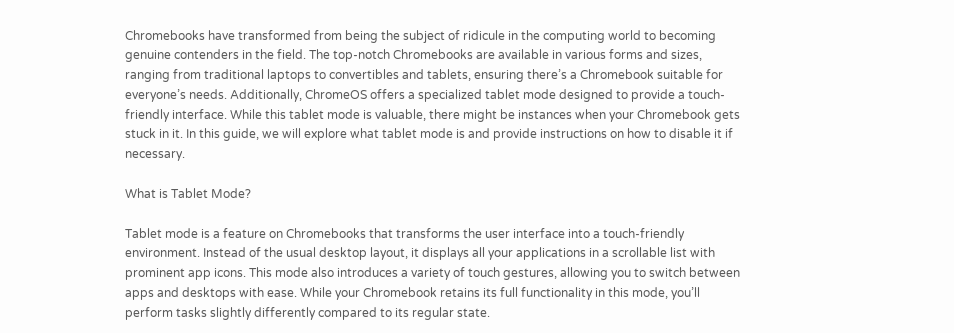Chromebooks have transformed from being the subject of ridicule in the computing world to becoming genuine contenders in the field. The top-notch Chromebooks are available in various forms and sizes, ranging from traditional laptops to convertibles and tablets, ensuring there’s a Chromebook suitable for everyone’s needs. Additionally, ChromeOS offers a specialized tablet mode designed to provide a touch-friendly interface. While this tablet mode is valuable, there might be instances when your Chromebook gets stuck in it. In this guide, we will explore what tablet mode is and provide instructions on how to disable it if necessary.

What is Tablet Mode?

Tablet mode is a feature on Chromebooks that transforms the user interface into a touch-friendly environment. Instead of the usual desktop layout, it displays all your applications in a scrollable list with prominent app icons. This mode also introduces a variety of touch gestures, allowing you to switch between apps and desktops with ease. While your Chromebook retains its full functionality in this mode, you’ll perform tasks slightly differently compared to its regular state.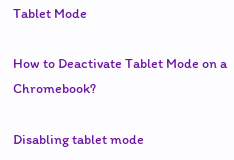Tablet Mode

How to Deactivate Tablet Mode on a Chromebook?

Disabling tablet mode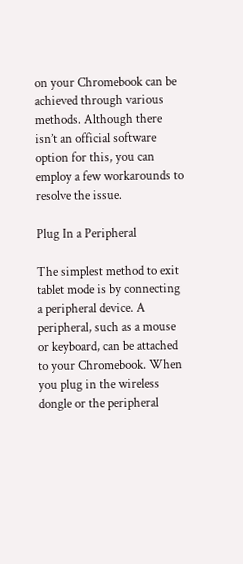on your Chromebook can be achieved through various methods. Although there isn’t an official software option for this, you can employ a few workarounds to resolve the issue.

Plug In a Peripheral

The simplest method to exit tablet mode is by connecting a peripheral device. A peripheral, such as a mouse or keyboard, can be attached to your Chromebook. When you plug in the wireless dongle or the peripheral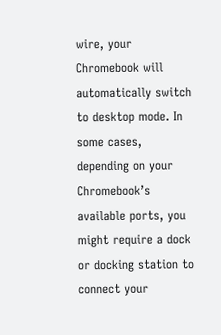wire, your Chromebook will automatically switch to desktop mode. In some cases, depending on your Chromebook’s available ports, you might require a dock or docking station to connect your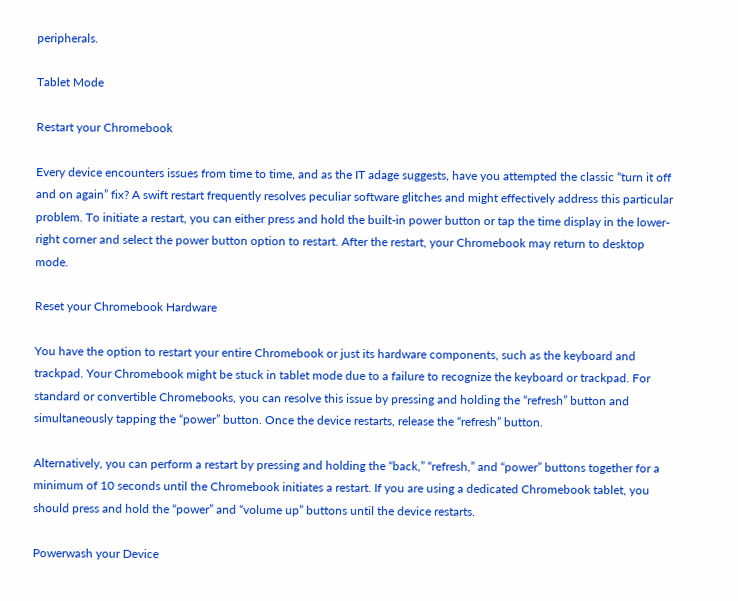peripherals.

Tablet Mode

Restart your Chromebook

Every device encounters issues from time to time, and as the IT adage suggests, have you attempted the classic “turn it off and on again” fix? A swift restart frequently resolves peculiar software glitches and might effectively address this particular problem. To initiate a restart, you can either press and hold the built-in power button or tap the time display in the lower-right corner and select the power button option to restart. After the restart, your Chromebook may return to desktop mode.

Reset your Chromebook Hardware

You have the option to restart your entire Chromebook or just its hardware components, such as the keyboard and trackpad. Your Chromebook might be stuck in tablet mode due to a failure to recognize the keyboard or trackpad. For standard or convertible Chromebooks, you can resolve this issue by pressing and holding the “refresh” button and simultaneously tapping the “power” button. Once the device restarts, release the “refresh” button.

Alternatively, you can perform a restart by pressing and holding the “back,” “refresh,” and “power” buttons together for a minimum of 10 seconds until the Chromebook initiates a restart. If you are using a dedicated Chromebook tablet, you should press and hold the “power” and “volume up” buttons until the device restarts.

Powerwash your Device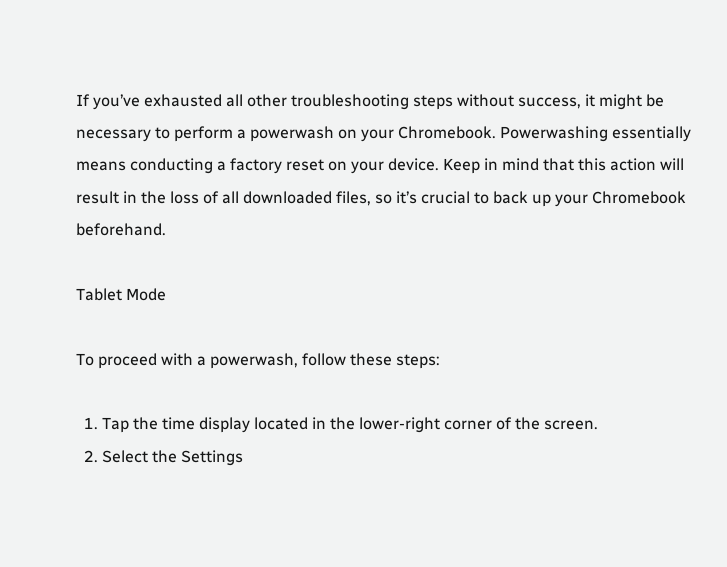If you’ve exhausted all other troubleshooting steps without success, it might be necessary to perform a powerwash on your Chromebook. Powerwashing essentially means conducting a factory reset on your device. Keep in mind that this action will result in the loss of all downloaded files, so it’s crucial to back up your Chromebook beforehand.

Tablet Mode

To proceed with a powerwash, follow these steps:

  1. Tap the time display located in the lower-right corner of the screen.
  2. Select the Settings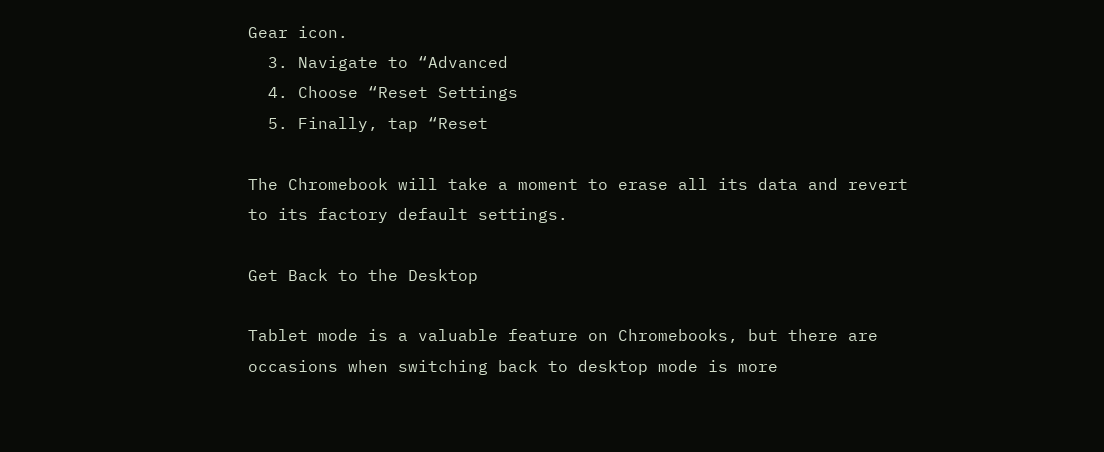Gear icon.
  3. Navigate to “Advanced
  4. Choose “Reset Settings
  5. Finally, tap “Reset

The Chromebook will take a moment to erase all its data and revert to its factory default settings.

Get Back to the Desktop

Tablet mode is a valuable feature on Chromebooks, but there are occasions when switching back to desktop mode is more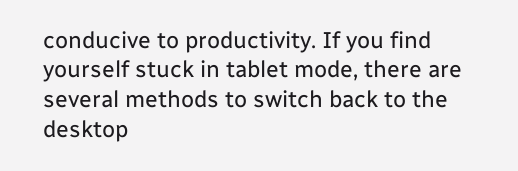conducive to productivity. If you find yourself stuck in tablet mode, there are several methods to switch back to the desktop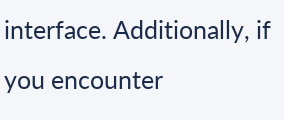interface. Additionally, if you encounter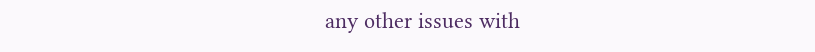any other issues with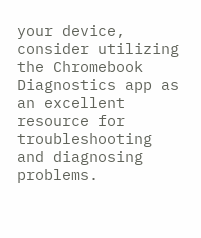your device, consider utilizing the Chromebook Diagnostics app as an excellent resource for troubleshooting and diagnosing problems.